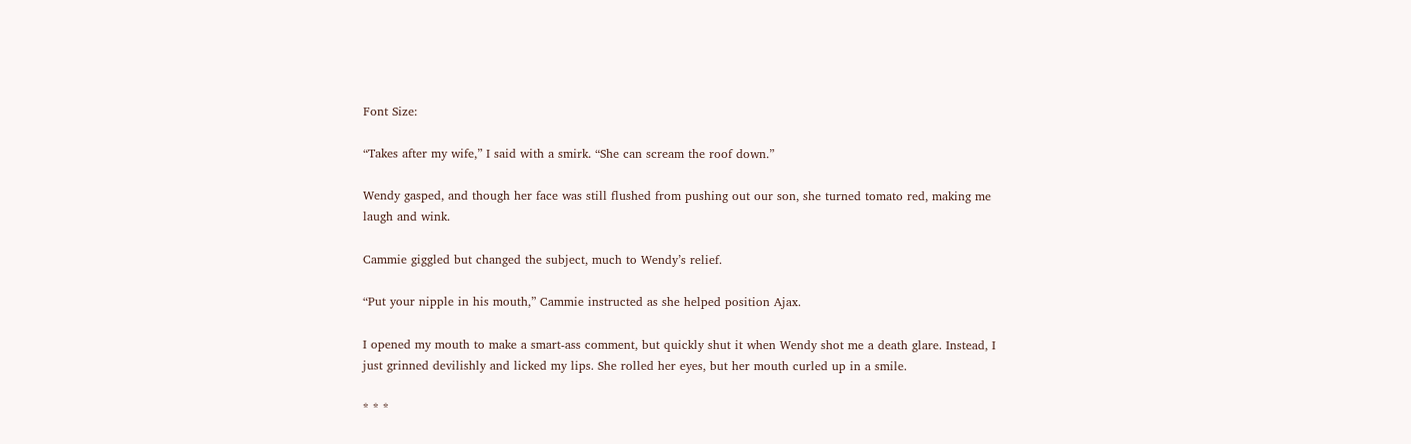Font Size:

“Takes after my wife,” I said with a smirk. “She can scream the roof down.”

Wendy gasped, and though her face was still flushed from pushing out our son, she turned tomato red, making me laugh and wink.

Cammie giggled but changed the subject, much to Wendy’s relief.

“Put your nipple in his mouth,” Cammie instructed as she helped position Ajax.

I opened my mouth to make a smart-ass comment, but quickly shut it when Wendy shot me a death glare. Instead, I just grinned devilishly and licked my lips. She rolled her eyes, but her mouth curled up in a smile.

* * *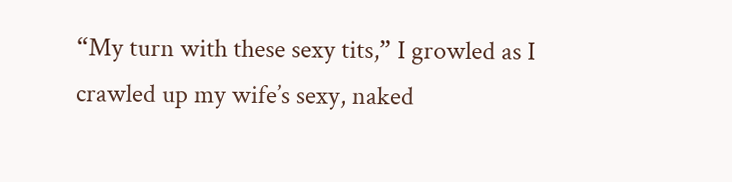“My turn with these sexy tits,” I growled as I crawled up my wife’s sexy, naked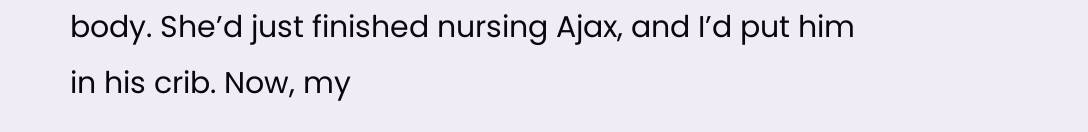body. She’d just finished nursing Ajax, and I’d put him in his crib. Now, my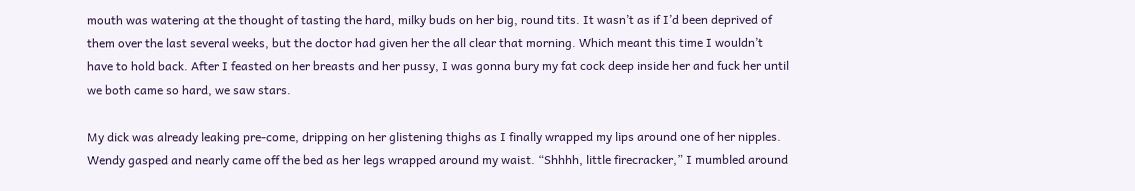mouth was watering at the thought of tasting the hard, milky buds on her big, round tits. It wasn’t as if I’d been deprived of them over the last several weeks, but the doctor had given her the all clear that morning. Which meant this time I wouldn’t have to hold back. After I feasted on her breasts and her pussy, I was gonna bury my fat cock deep inside her and fuck her until we both came so hard, we saw stars.

My dick was already leaking pre-come, dripping on her glistening thighs as I finally wrapped my lips around one of her nipples. Wendy gasped and nearly came off the bed as her legs wrapped around my waist. “Shhhh, little firecracker,” I mumbled around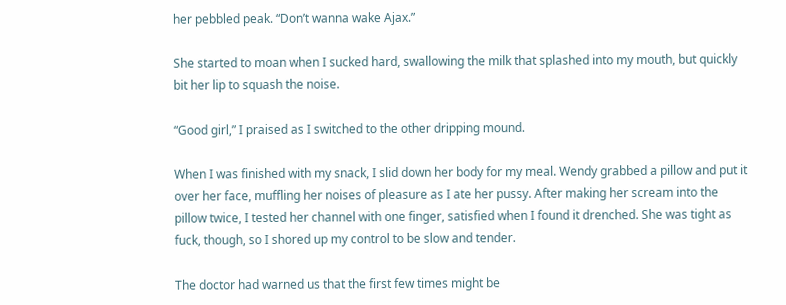her pebbled peak. “Don’t wanna wake Ajax.”

She started to moan when I sucked hard, swallowing the milk that splashed into my mouth, but quickly bit her lip to squash the noise.

“Good girl,” I praised as I switched to the other dripping mound.

When I was finished with my snack, I slid down her body for my meal. Wendy grabbed a pillow and put it over her face, muffling her noises of pleasure as I ate her pussy. After making her scream into the pillow twice, I tested her channel with one finger, satisfied when I found it drenched. She was tight as fuck, though, so I shored up my control to be slow and tender.

The doctor had warned us that the first few times might be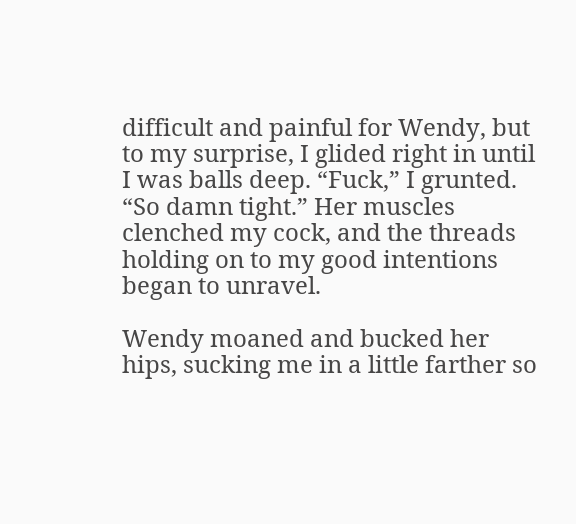difficult and painful for Wendy, but to my surprise, I glided right in until I was balls deep. “Fuck,” I grunted. “So damn tight.” Her muscles clenched my cock, and the threads holding on to my good intentions began to unravel.

Wendy moaned and bucked her hips, sucking me in a little farther so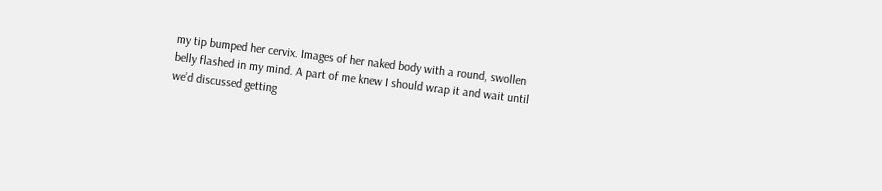my tip bumped her cervix. Images of her naked body with a round, swollen belly flashed in my mind. A part of me knew I should wrap it and wait until we’d discussed getting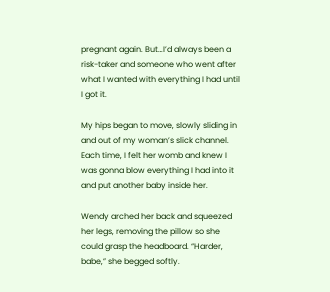pregnant again. But…I’d always been a risk-taker and someone who went after what I wanted with everything I had until I got it.

My hips began to move, slowly sliding in and out of my woman’s slick channel. Each time, I felt her womb and knew I was gonna blow everything I had into it and put another baby inside her.

Wendy arched her back and squeezed her legs, removing the pillow so she could grasp the headboard. “Harder, babe,” she begged softly.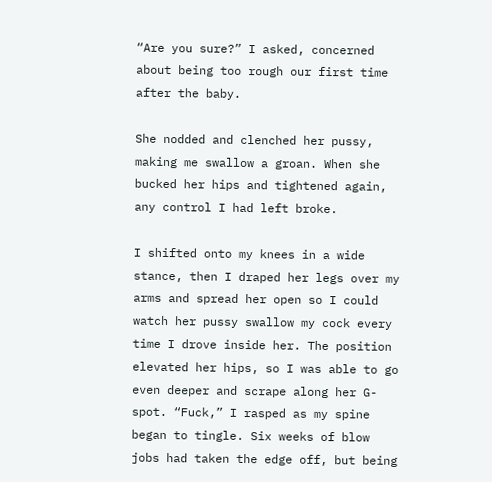“Are you sure?” I asked, concerned about being too rough our first time after the baby.

She nodded and clenched her pussy, making me swallow a groan. When she bucked her hips and tightened again, any control I had left broke.

I shifted onto my knees in a wide stance, then I draped her legs over my arms and spread her open so I could watch her pussy swallow my cock every time I drove inside her. The position elevated her hips, so I was able to go even deeper and scrape along her G-spot. “Fuck,” I rasped as my spine began to tingle. Six weeks of blow jobs had taken the edge off, but being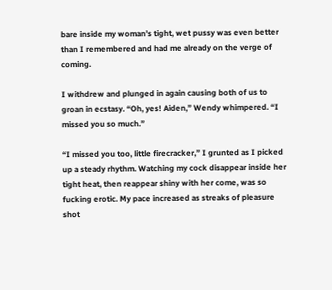bare inside my woman’s tight, wet pussy was even better than I remembered and had me already on the verge of coming.

I withdrew and plunged in again causing both of us to groan in ecstasy. “Oh, yes! Aiden,” Wendy whimpered. “I missed you so much.”

“I missed you too, little firecracker,” I grunted as I picked up a steady rhythm. Watching my cock disappear inside her tight heat, then reappear shiny with her come, was so fucking erotic. My pace increased as streaks of pleasure shot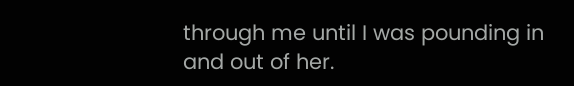through me until I was pounding in and out of her.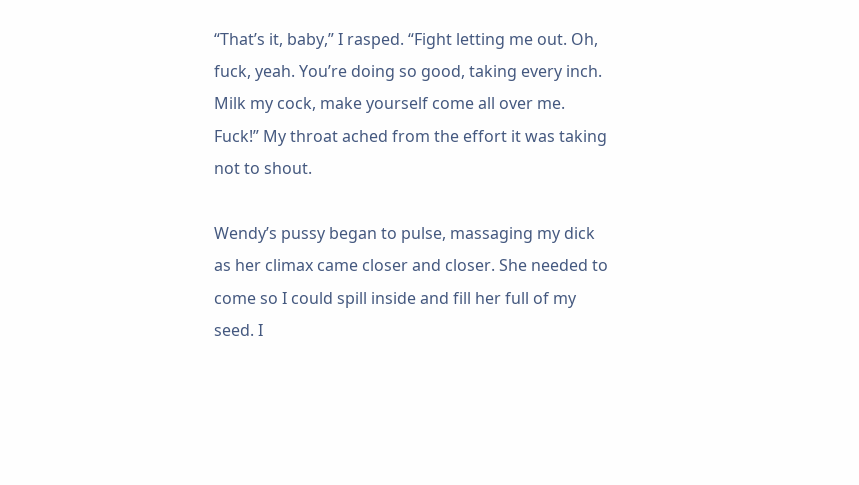“That’s it, baby,” I rasped. “Fight letting me out. Oh, fuck, yeah. You’re doing so good, taking every inch. Milk my cock, make yourself come all over me. Fuck!” My throat ached from the effort it was taking not to shout.

Wendy’s pussy began to pulse, massaging my dick as her climax came closer and closer. She needed to come so I could spill inside and fill her full of my seed. I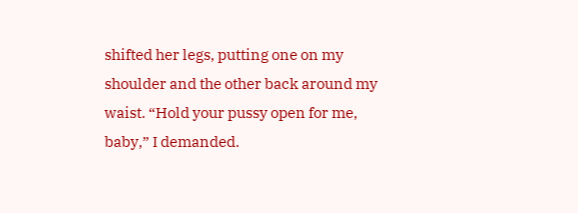shifted her legs, putting one on my shoulder and the other back around my waist. “Hold your pussy open for me, baby,” I demanded.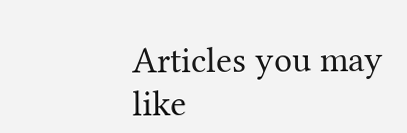Articles you may like